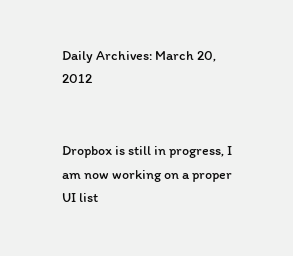Daily Archives: March 20, 2012


Dropbox is still in progress, I am now working on a proper UI list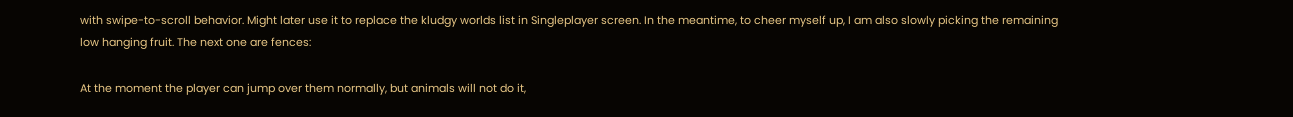with swipe-to-scroll behavior. Might later use it to replace the kludgy worlds list in Singleplayer screen. In the meantime, to cheer myself up, I am also slowly picking the remaining low hanging fruit. The next one are fences:

At the moment the player can jump over them normally, but animals will not do it,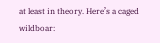at least in theory. Here’s a caged wildboar: